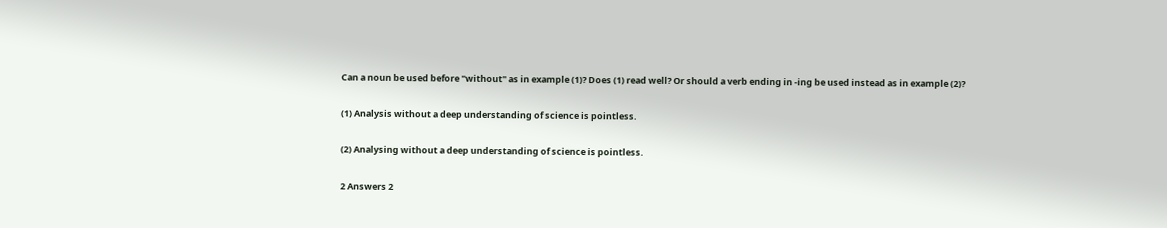Can a noun be used before "without" as in example (1)? Does (1) read well? Or should a verb ending in -ing be used instead as in example (2)?

(1) Analysis without a deep understanding of science is pointless.

(2) Analysing without a deep understanding of science is pointless.

2 Answers 2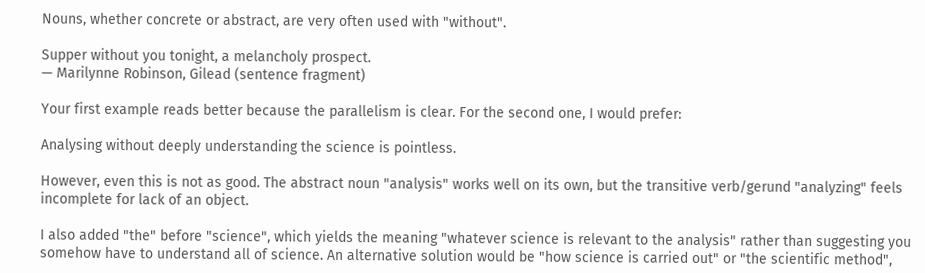Nouns, whether concrete or abstract, are very often used with "without".

Supper without you tonight, a melancholy prospect.
— Marilynne Robinson, Gilead (sentence fragment)

Your first example reads better because the parallelism is clear. For the second one, I would prefer:

Analysing without deeply understanding the science is pointless.

However, even this is not as good. The abstract noun "analysis" works well on its own, but the transitive verb/gerund "analyzing" feels incomplete for lack of an object.

I also added "the" before "science", which yields the meaning "whatever science is relevant to the analysis" rather than suggesting you somehow have to understand all of science. An alternative solution would be "how science is carried out" or "the scientific method",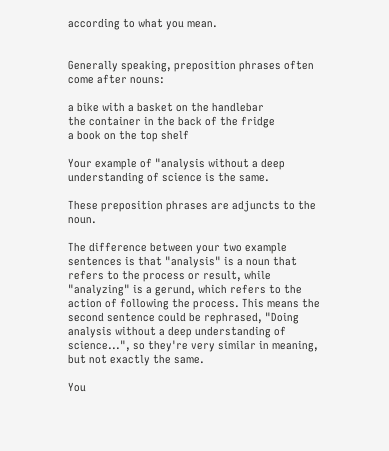according to what you mean.


Generally speaking, preposition phrases often come after nouns:

a bike with a basket on the handlebar
the container in the back of the fridge
a book on the top shelf

Your example of "analysis without a deep understanding of science is the same.

These preposition phrases are adjuncts to the noun.

The difference between your two example sentences is that "analysis" is a noun that refers to the process or result, while "analyzing" is a gerund, which refers to the action of following the process. This means the second sentence could be rephrased, "Doing analysis without a deep understanding of science...", so they're very similar in meaning, but not exactly the same.

You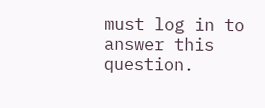must log in to answer this question.